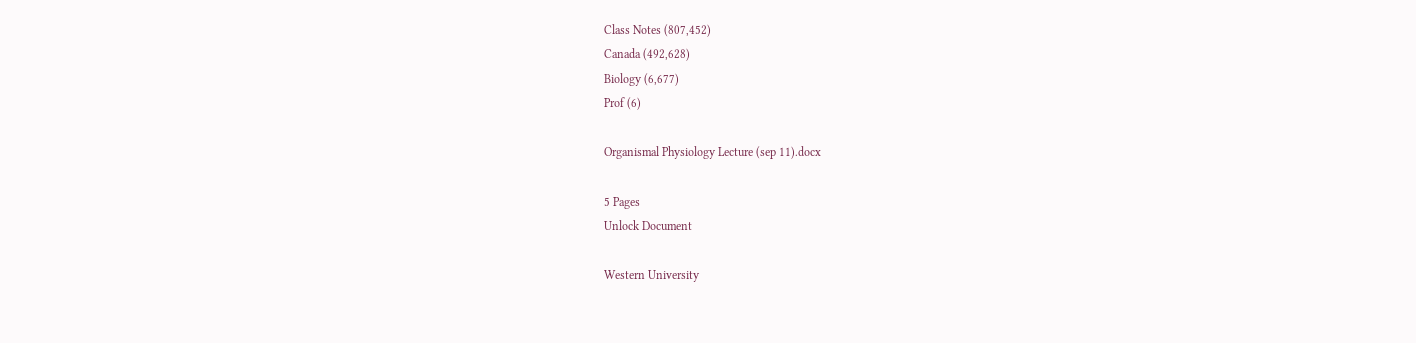Class Notes (807,452)
Canada (492,628)
Biology (6,677)
Prof (6)

Organismal Physiology Lecture (sep 11).docx

5 Pages
Unlock Document

Western University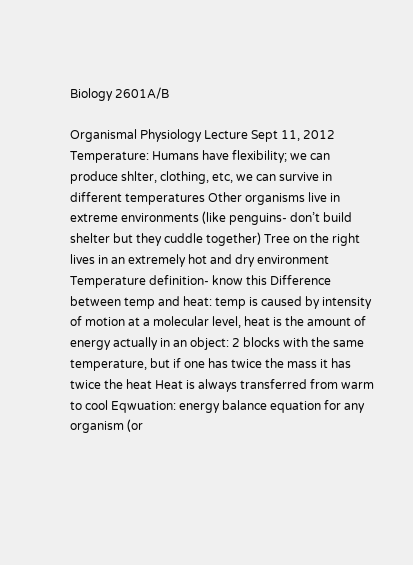Biology 2601A/B

Organismal Physiology Lecture Sept 11, 2012 Temperature: Humans have flexibility; we can produce shlter, clothing, etc, we can survive in different temperatures Other organisms live in extreme environments (like penguins- don’t build shelter but they cuddle together) Tree on the right lives in an extremely hot and dry environment Temperature definition- know this Difference between temp and heat: temp is caused by intensity of motion at a molecular level, heat is the amount of energy actually in an object: 2 blocks with the same temperature, but if one has twice the mass it has twice the heat Heat is always transferred from warm to cool Eqwuation: energy balance equation for any organism (or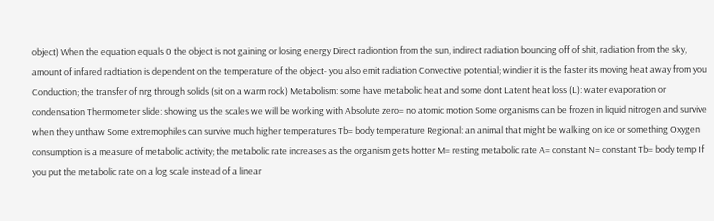object) When the equation equals 0 the object is not gaining or losing energy Direct radiontion from the sun, indirect radiation bouncing off of shit, radiation from the sky, amount of infared radtiation is dependent on the temperature of the object- you also emit radiation Convective potential; windier it is the faster its moving heat away from you Conduction; the transfer of nrg through solids (sit on a warm rock) Metabolism: some have metabolic heat and some dont Latent heat loss (L): water evaporation or condensation Thermometer slide: showing us the scales we will be working with Absolute zero= no atomic motion Some organisms can be frozen in liquid nitrogen and survive when they unthaw Some extremophiles can survive much higher temperatures Tb= body temperature Regional: an animal that might be walking on ice or something Oxygen consumption is a measure of metabolic activity; the metabolic rate increases as the organism gets hotter M= resting metabolic rate A= constant N= constant Tb= body temp If you put the metabolic rate on a log scale instead of a linear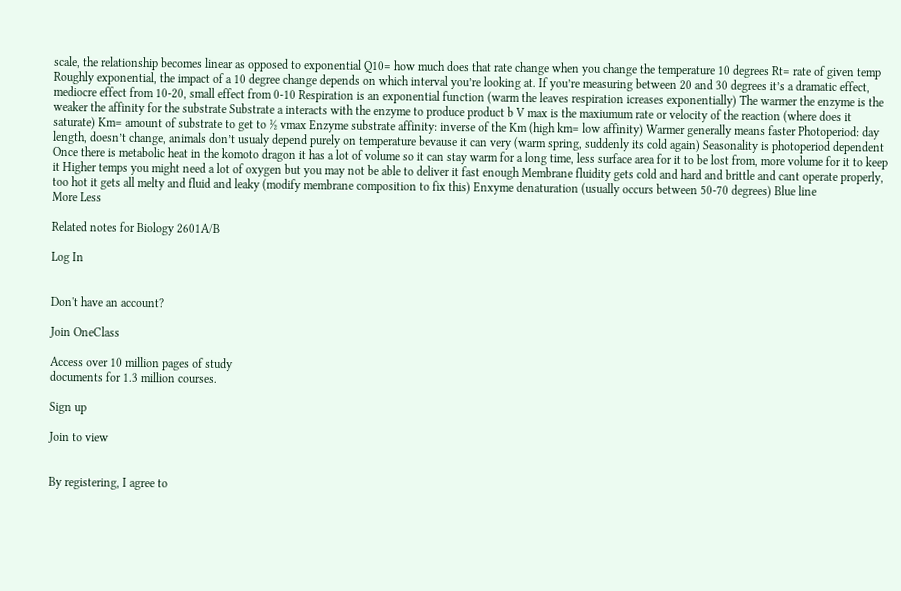scale, the relationship becomes linear as opposed to exponential Q10= how much does that rate change when you change the temperature 10 degrees Rt= rate of given temp Roughly exponential, the impact of a 10 degree change depends on which interval you’re looking at. If you’re measuring between 20 and 30 degrees it’s a dramatic effect, mediocre effect from 10-20, small effect from 0-10 Respiration is an exponential function (warm the leaves respiration icreases exponentially) The warmer the enzyme is the weaker the affinity for the substrate Substrate a interacts with the enzyme to produce product b V max is the maxiumum rate or velocity of the reaction (where does it saturate) Km= amount of substrate to get to ½ vmax Enzyme substrate affinity: inverse of the Km (high km= low affinity) Warmer generally means faster Photoperiod: day length, doesn’t change, animals don’t usualy depend purely on temperature bevause it can very (warm spring, suddenly its cold again) Seasonality is photoperiod dependent Once there is metabolic heat in the komoto dragon it has a lot of volume so it can stay warm for a long time, less surface area for it to be lost from, more volume for it to keep it Higher temps you might need a lot of oxygen but you may not be able to deliver it fast enough Membrane fluidity gets cold and hard and brittle and cant operate properly, too hot it gets all melty and fluid and leaky (modify membrane composition to fix this) Enxyme denaturation (usually occurs between 50-70 degrees) Blue line
More Less

Related notes for Biology 2601A/B

Log In


Don't have an account?

Join OneClass

Access over 10 million pages of study
documents for 1.3 million courses.

Sign up

Join to view


By registering, I agree to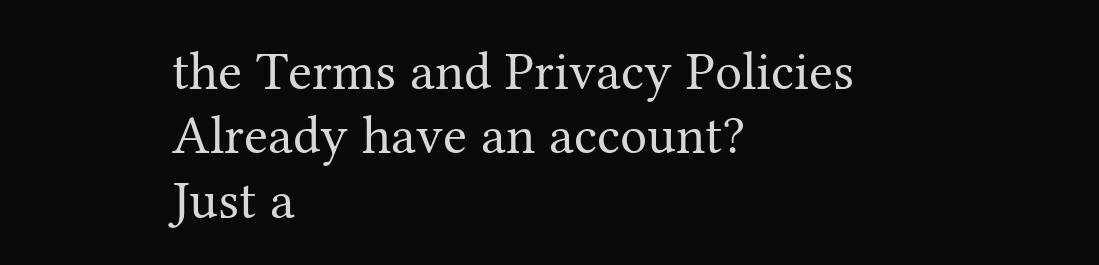the Terms and Privacy Policies
Already have an account?
Just a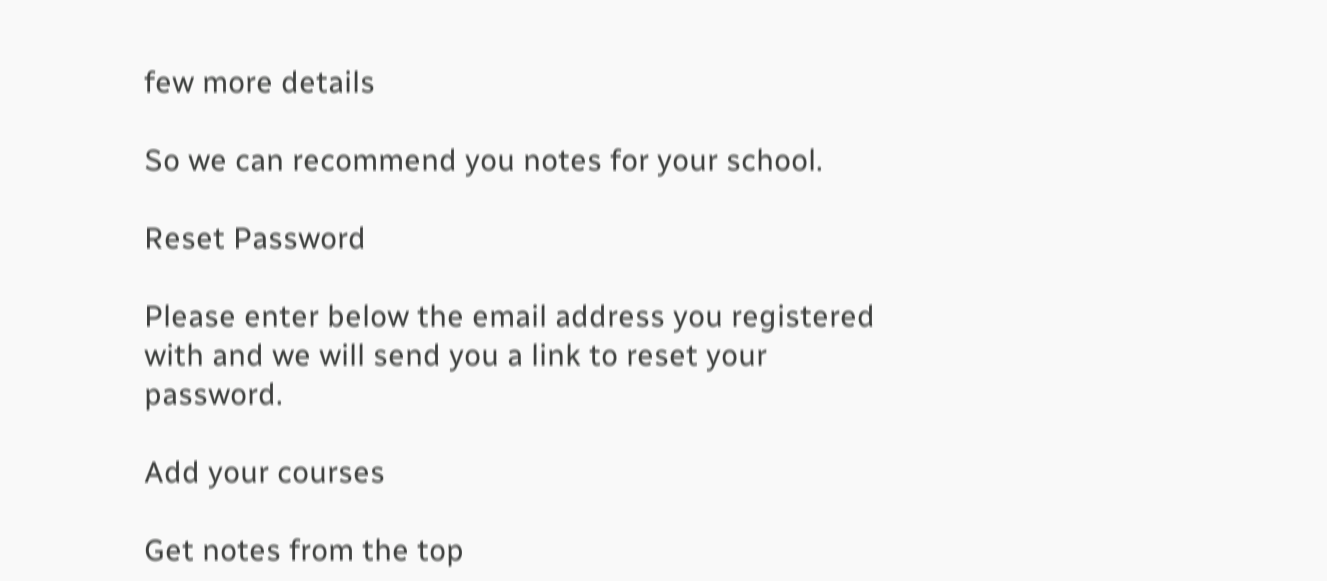few more details

So we can recommend you notes for your school.

Reset Password

Please enter below the email address you registered with and we will send you a link to reset your password.

Add your courses

Get notes from the top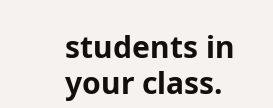students in your class.